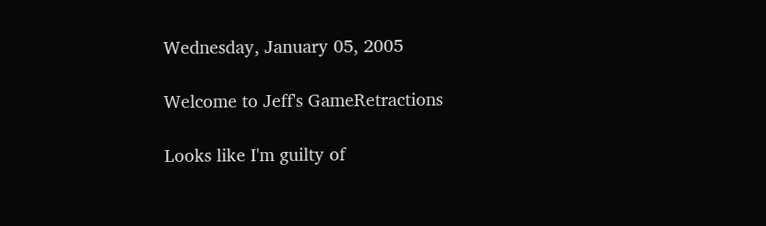Wednesday, January 05, 2005

Welcome to Jeff's GameRetractions

Looks like I'm guilty of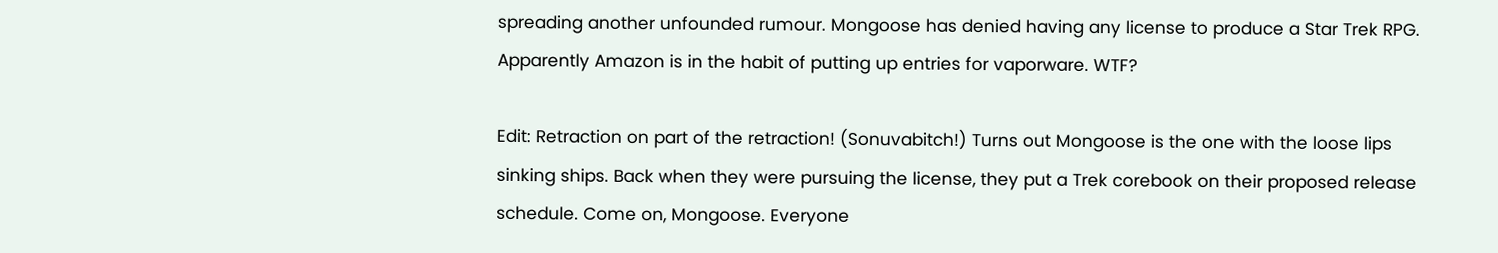spreading another unfounded rumour. Mongoose has denied having any license to produce a Star Trek RPG. Apparently Amazon is in the habit of putting up entries for vaporware. WTF?

Edit: Retraction on part of the retraction! (Sonuvabitch!) Turns out Mongoose is the one with the loose lips sinking ships. Back when they were pursuing the license, they put a Trek corebook on their proposed release schedule. Come on, Mongoose. Everyone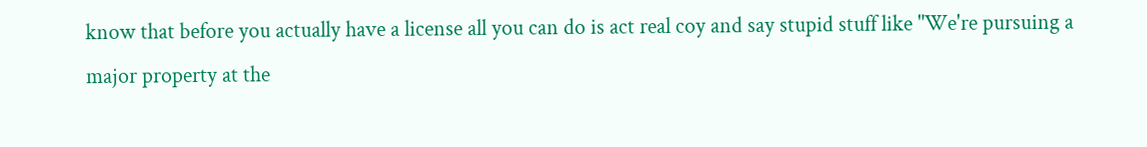know that before you actually have a license all you can do is act real coy and say stupid stuff like "We're pursuing a major property at the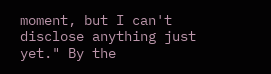moment, but I can't disclose anything just yet." By the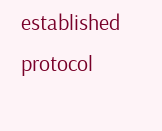established protocol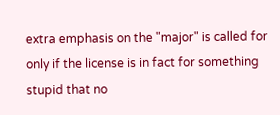extra emphasis on the "major" is called for only if the license is in fact for something stupid that no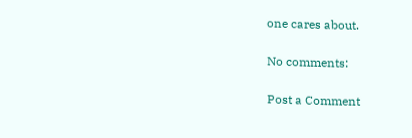one cares about.

No comments:

Post a Comment